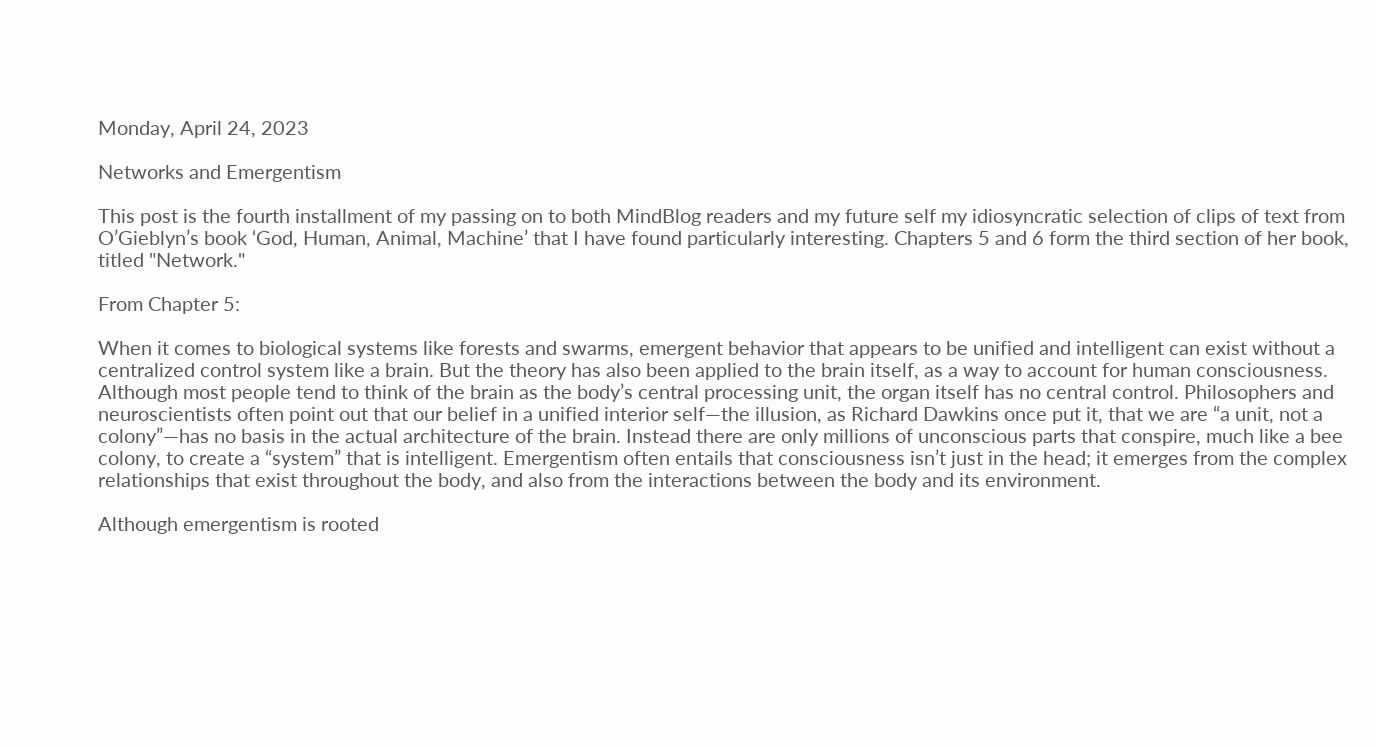Monday, April 24, 2023

Networks and Emergentism

This post is the fourth installment of my passing on to both MindBlog readers and my future self my idiosyncratic selection of clips of text from O’Gieblyn’s book ‘God, Human, Animal, Machine’ that I have found particularly interesting. Chapters 5 and 6 form the third section of her book,  titled "Network."

From Chapter 5:

When it comes to biological systems like forests and swarms, emergent behavior that appears to be unified and intelligent can exist without a centralized control system like a brain. But the theory has also been applied to the brain itself, as a way to account for human consciousness. Although most people tend to think of the brain as the body’s central processing unit, the organ itself has no central control. Philosophers and neuroscientists often point out that our belief in a unified interior self—the illusion, as Richard Dawkins once put it, that we are “a unit, not a colony”—has no basis in the actual architecture of the brain. Instead there are only millions of unconscious parts that conspire, much like a bee colony, to create a “system” that is intelligent. Emergentism often entails that consciousness isn’t just in the head; it emerges from the complex relationships that exist throughout the body, and also from the interactions between the body and its environment.

Although emergentism is rooted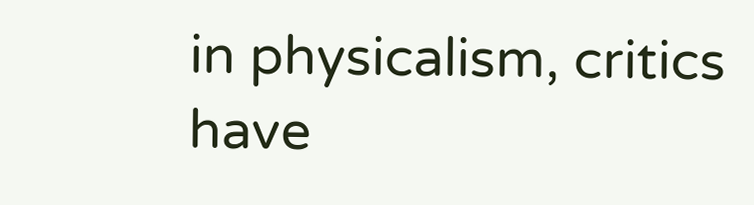in physicalism, critics have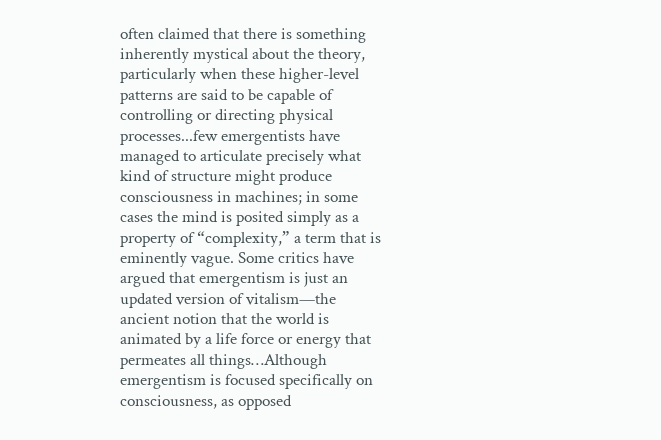often claimed that there is something inherently mystical about the theory, particularly when these higher-level patterns are said to be capable of controlling or directing physical processes...few emergentists have managed to articulate precisely what kind of structure might produce consciousness in machines; in some cases the mind is posited simply as a property of “complexity,” a term that is eminently vague. Some critics have argued that emergentism is just an updated version of vitalism—the ancient notion that the world is animated by a life force or energy that permeates all things…Although emergentism is focused specifically on consciousness, as opposed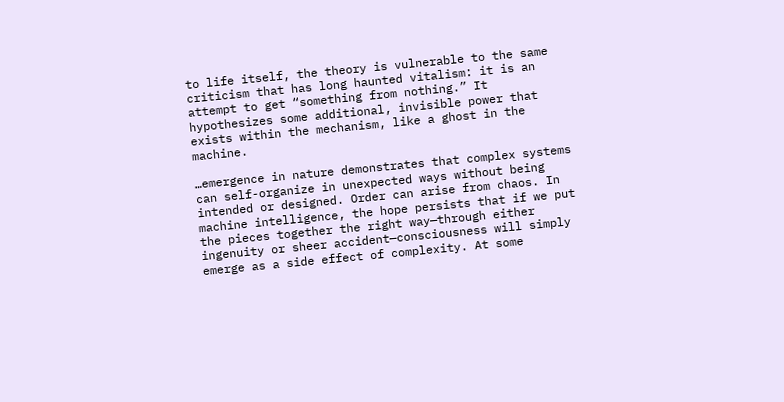to life itself, the theory is vulnerable to the same criticism that has long haunted vitalism: it is an attempt to get “something from nothing.” It hypothesizes some additional, invisible power that exists within the mechanism, like a ghost in the machine.

…emergence in nature demonstrates that complex systems can self-organize in unexpected ways without being intended or designed. Order can arise from chaos. In machine intelligence, the hope persists that if we put the pieces together the right way—through either ingenuity or sheer accident—consciousness will simply emerge as a side effect of complexity. At some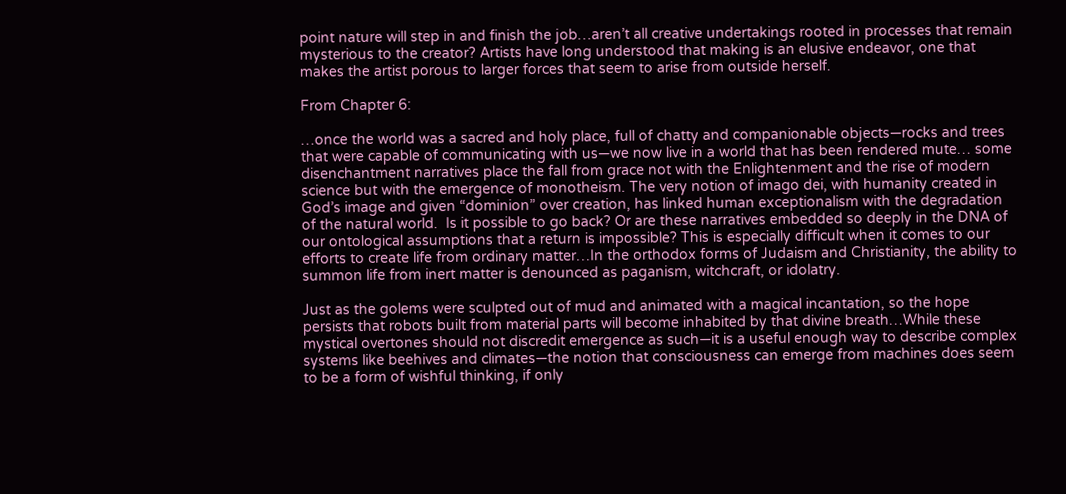point nature will step in and finish the job…aren’t all creative undertakings rooted in processes that remain mysterious to the creator? Artists have long understood that making is an elusive endeavor, one that makes the artist porous to larger forces that seem to arise from outside herself.

From Chapter 6:

…once the world was a sacred and holy place, full of chatty and companionable objects—rocks and trees that were capable of communicating with us—we now live in a world that has been rendered mute… some disenchantment narratives place the fall from grace not with the Enlightenment and the rise of modern science but with the emergence of monotheism. The very notion of imago dei, with humanity created in God’s image and given “dominion” over creation, has linked human exceptionalism with the degradation of the natural world.  Is it possible to go back? Or are these narratives embedded so deeply in the DNA of our ontological assumptions that a return is impossible? This is especially difficult when it comes to our efforts to create life from ordinary matter…In the orthodox forms of Judaism and Christianity, the ability to summon life from inert matter is denounced as paganism, witchcraft, or idolatry.

Just as the golems were sculpted out of mud and animated with a magical incantation, so the hope persists that robots built from material parts will become inhabited by that divine breath…While these mystical overtones should not discredit emergence as such—it is a useful enough way to describe complex systems like beehives and climates—the notion that consciousness can emerge from machines does seem to be a form of wishful thinking, if only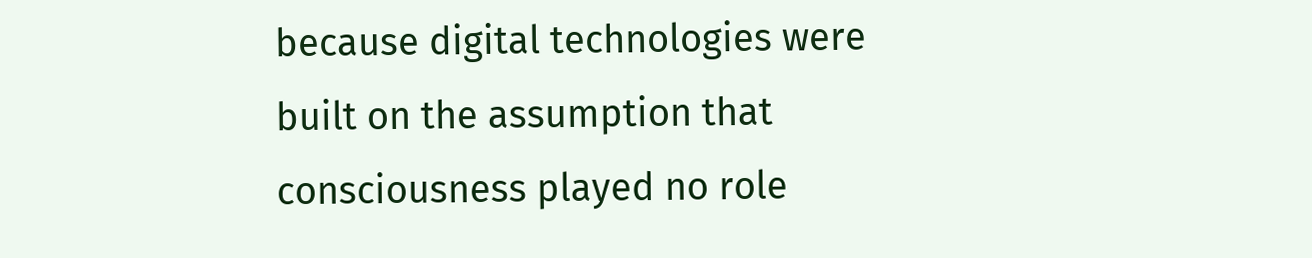because digital technologies were built on the assumption that consciousness played no role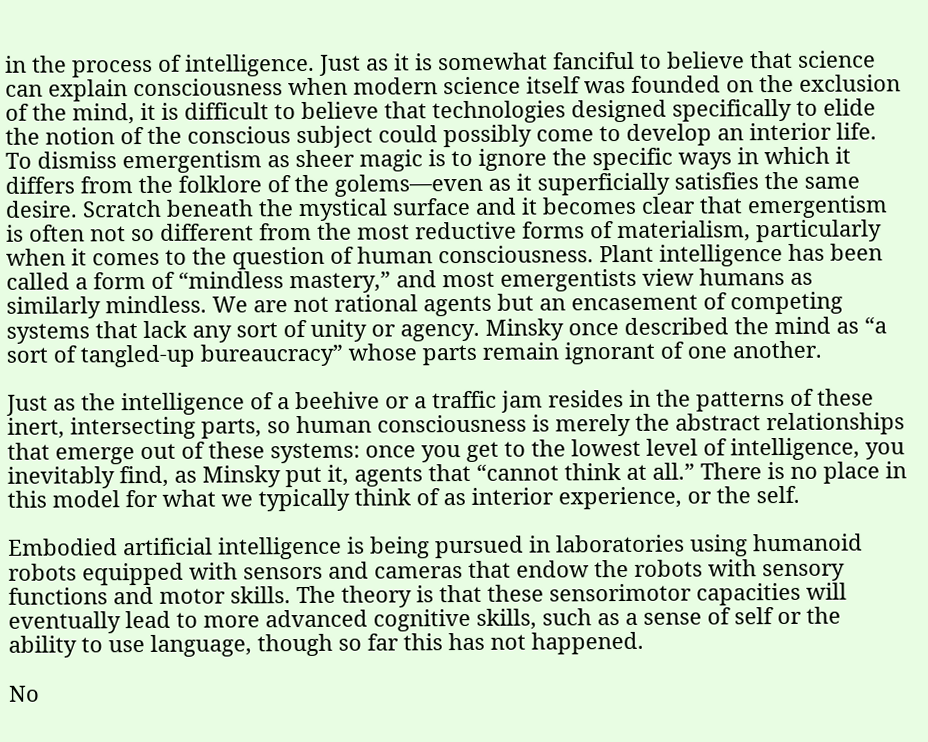in the process of intelligence. Just as it is somewhat fanciful to believe that science can explain consciousness when modern science itself was founded on the exclusion of the mind, it is difficult to believe that technologies designed specifically to elide the notion of the conscious subject could possibly come to develop an interior life.
To dismiss emergentism as sheer magic is to ignore the specific ways in which it differs from the folklore of the golems—even as it superficially satisfies the same desire. Scratch beneath the mystical surface and it becomes clear that emergentism is often not so different from the most reductive forms of materialism, particularly when it comes to the question of human consciousness. Plant intelligence has been called a form of “mindless mastery,” and most emergentists view humans as similarly mindless. We are not rational agents but an encasement of competing systems that lack any sort of unity or agency. Minsky once described the mind as “a sort of tangled-up bureaucracy” whose parts remain ignorant of one another.

Just as the intelligence of a beehive or a traffic jam resides in the patterns of these inert, intersecting parts, so human consciousness is merely the abstract relationships that emerge out of these systems: once you get to the lowest level of intelligence, you inevitably find, as Minsky put it, agents that “cannot think at all.” There is no place in this model for what we typically think of as interior experience, or the self.

Embodied artificial intelligence is being pursued in laboratories using humanoid robots equipped with sensors and cameras that endow the robots with sensory functions and motor skills. The theory is that these sensorimotor capacities will eventually lead to more advanced cognitive skills, such as a sense of self or the ability to use language, though so far this has not happened.

No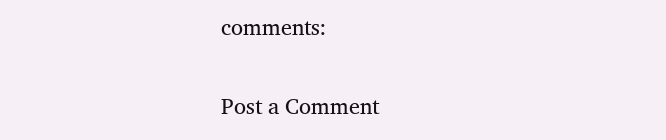comments:

Post a Comment